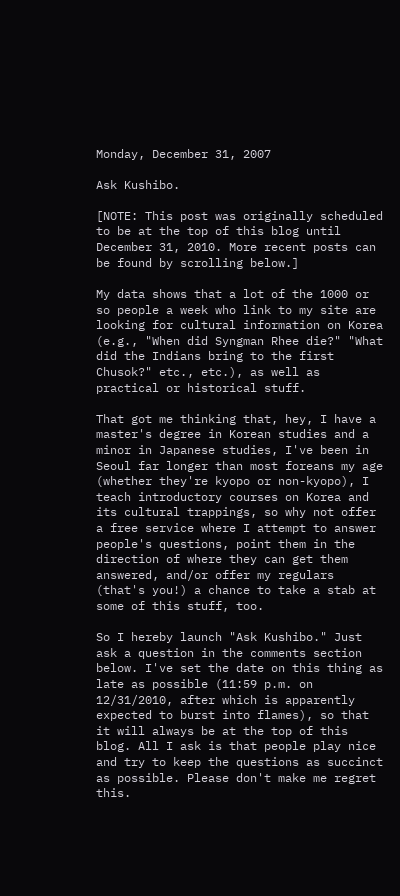Monday, December 31, 2007

Ask Kushibo.

[NOTE: This post was originally scheduled to be at the top of this blog until December 31, 2010. More recent posts can be found by scrolling below.]

My data shows that a lot of the 1000 or so people a week who link to my site are looking for cultural information on Korea (e.g., "When did Syngman Rhee die?" "What did the Indians bring to the first Chusok?" etc., etc.), as well as practical or historical stuff.

That got me thinking that, hey, I have a master's degree in Korean studies and a minor in Japanese studies, I've been in Seoul far longer than most foreans my age (whether they're kyopo or non-kyopo), I teach introductory courses on Korea and its cultural trappings, so why not offer a free service where I attempt to answer people's questions, point them in the direction of where they can get them answered, and/or offer my regulars (that's you!) a chance to take a stab at some of this stuff, too.

So I hereby launch "Ask Kushibo." Just ask a question in the comments section below. I've set the date on this thing as late as possible (11:59 p.m. on 12/31/2010, after which is apparently expected to burst into flames), so that it will always be at the top of this blog. All I ask is that people play nice and try to keep the questions as succinct as possible. Please don't make me regret this.